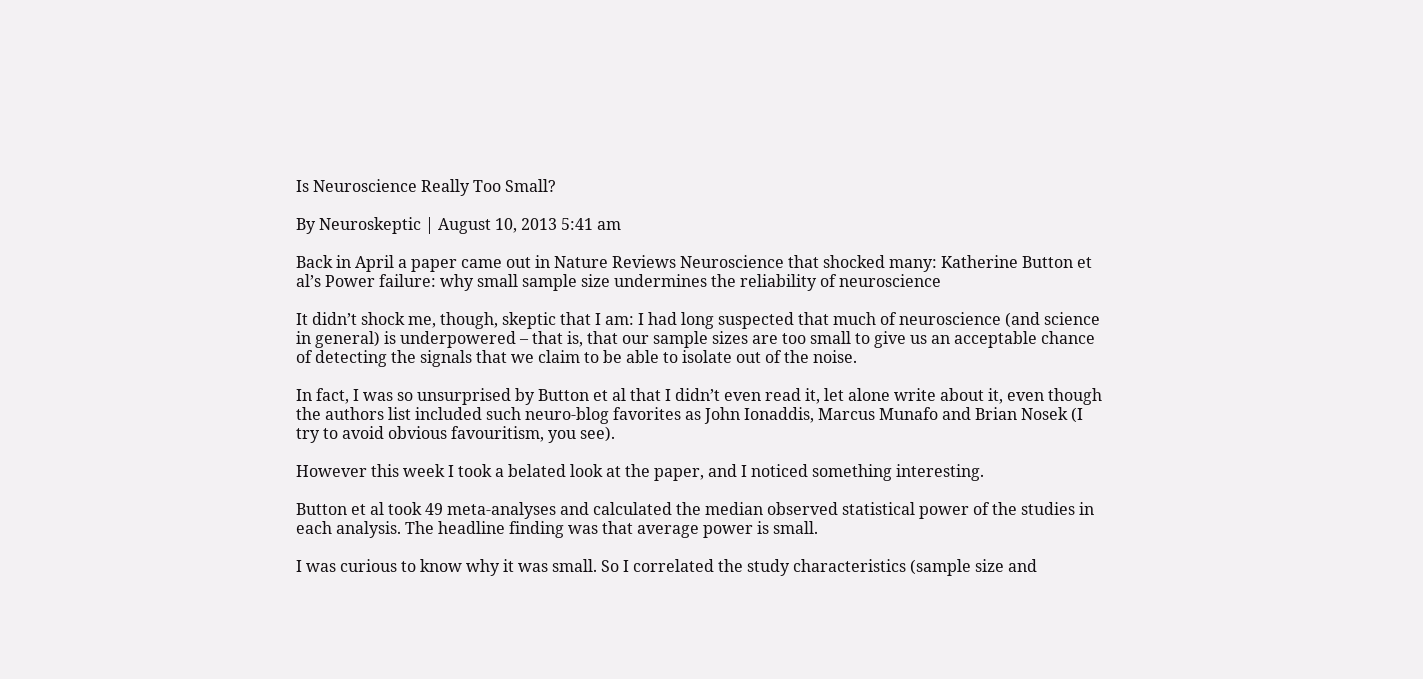Is Neuroscience Really Too Small?

By Neuroskeptic | August 10, 2013 5:41 am

Back in April a paper came out in Nature Reviews Neuroscience that shocked many: Katherine Button et al’s Power failure: why small sample size undermines the reliability of neuroscience

It didn’t shock me, though, skeptic that I am: I had long suspected that much of neuroscience (and science in general) is underpowered – that is, that our sample sizes are too small to give us an acceptable chance of detecting the signals that we claim to be able to isolate out of the noise.

In fact, I was so unsurprised by Button et al that I didn’t even read it, let alone write about it, even though the authors list included such neuro-blog favorites as John Ionaddis, Marcus Munafo and Brian Nosek (I try to avoid obvious favouritism, you see).

However this week I took a belated look at the paper, and I noticed something interesting.

Button et al took 49 meta-analyses and calculated the median observed statistical power of the studies in each analysis. The headline finding was that average power is small.

I was curious to know why it was small. So I correlated the study characteristics (sample size and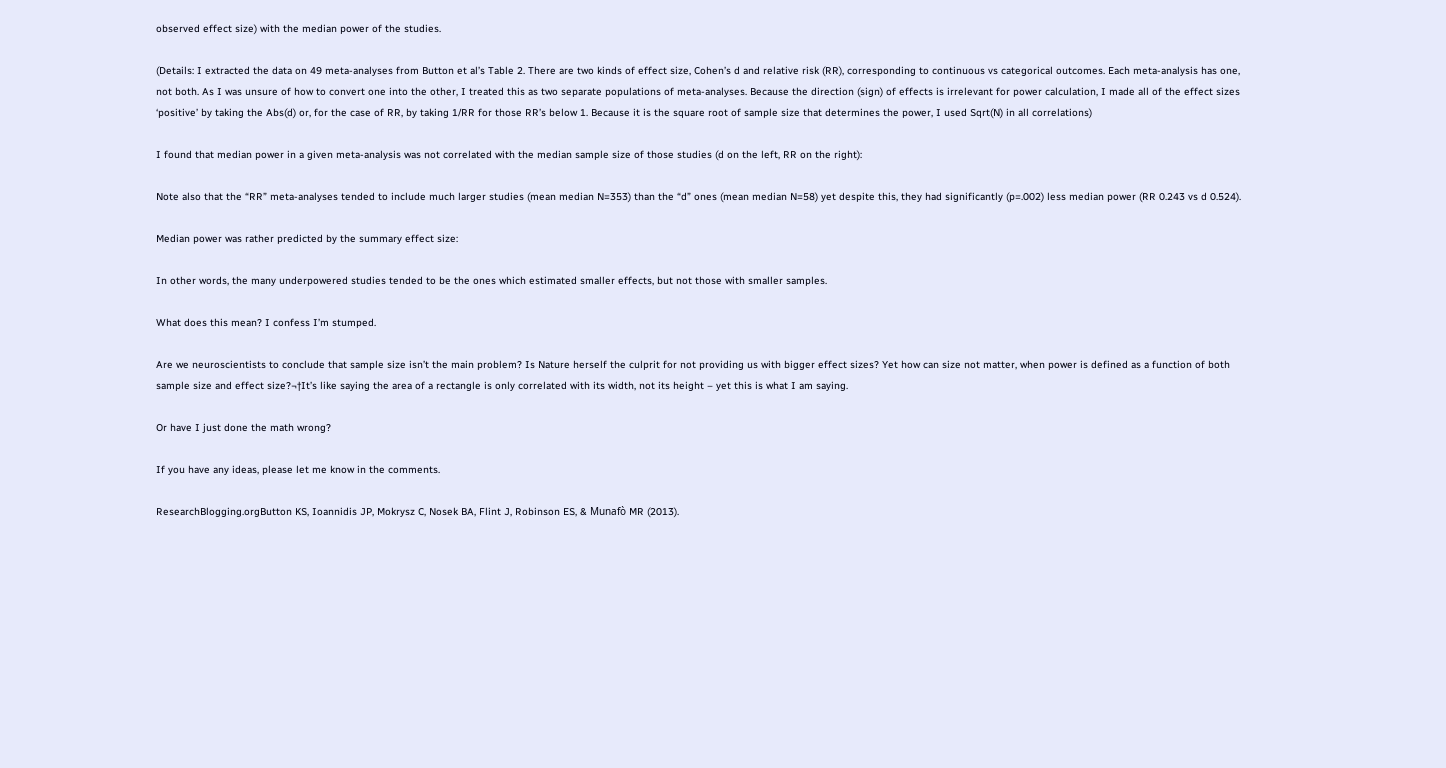observed effect size) with the median power of the studies.

(Details: I extracted the data on 49 meta-analyses from Button et al’s Table 2. There are two kinds of effect size, Cohen’s d and relative risk (RR), corresponding to continuous vs categorical outcomes. Each meta-analysis has one, not both. As I was unsure of how to convert one into the other, I treated this as two separate populations of meta-analyses. Because the direction (sign) of effects is irrelevant for power calculation, I made all of the effect sizes ‘positive’ by taking the Abs(d) or, for the case of RR, by taking 1/RR for those RR’s below 1. Because it is the square root of sample size that determines the power, I used Sqrt(N) in all correlations)

I found that median power in a given meta-analysis was not correlated with the median sample size of those studies (d on the left, RR on the right):

Note also that the “RR” meta-analyses tended to include much larger studies (mean median N=353) than the “d” ones (mean median N=58) yet despite this, they had significantly (p=.002) less median power (RR 0.243 vs d 0.524).

Median power was rather predicted by the summary effect size:

In other words, the many underpowered studies tended to be the ones which estimated smaller effects, but not those with smaller samples.

What does this mean? I confess I’m stumped.

Are we neuroscientists to conclude that sample size isn’t the main problem? Is Nature herself the culprit for not providing us with bigger effect sizes? Yet how can size not matter, when power is defined as a function of both sample size and effect size?¬†It’s like saying the area of a rectangle is only correlated with its width, not its height – yet this is what I am saying.

Or have I just done the math wrong?

If you have any ideas, please let me know in the comments.

ResearchBlogging.orgButton KS, Ioannidis JP, Mokrysz C, Nosek BA, Flint J, Robinson ES, & Munafò MR (2013).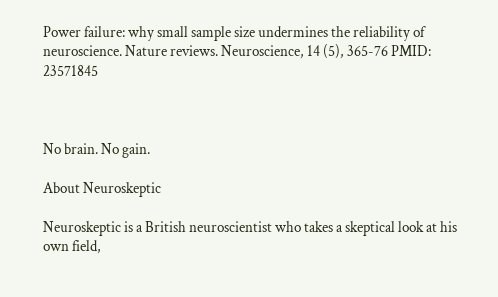Power failure: why small sample size undermines the reliability of neuroscience. Nature reviews. Neuroscience, 14 (5), 365-76 PMID: 23571845



No brain. No gain.

About Neuroskeptic

Neuroskeptic is a British neuroscientist who takes a skeptical look at his own field,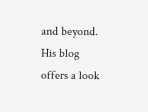and beyond. His blog offers a look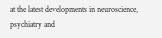at the latest developments in neuroscience, psychiatry and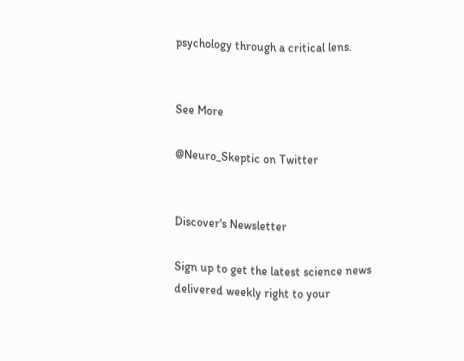psychology through a critical lens.


See More

@Neuro_Skeptic on Twitter


Discover's Newsletter

Sign up to get the latest science news delivered weekly right to your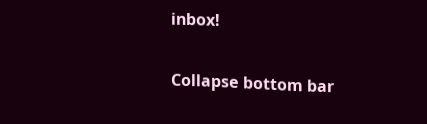inbox!

Collapse bottom bar